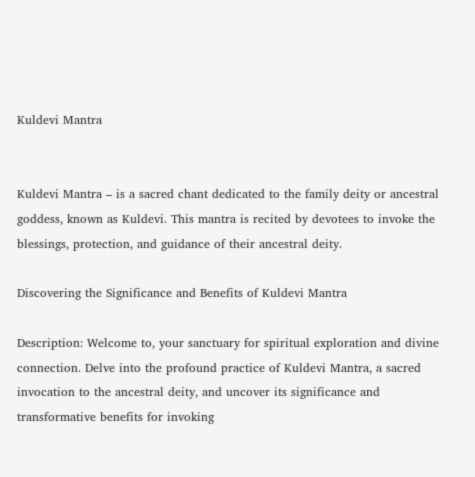Kuldevi Mantra


Kuldevi Mantra – is a sacred chant dedicated to the family deity or ancestral goddess, known as Kuldevi. This mantra is recited by devotees to invoke the blessings, protection, and guidance of their ancestral deity.

Discovering the Significance and Benefits of Kuldevi Mantra

Description: Welcome to, your sanctuary for spiritual exploration and divine connection. Delve into the profound practice of Kuldevi Mantra, a sacred invocation to the ancestral deity, and uncover its significance and transformative benefits for invoking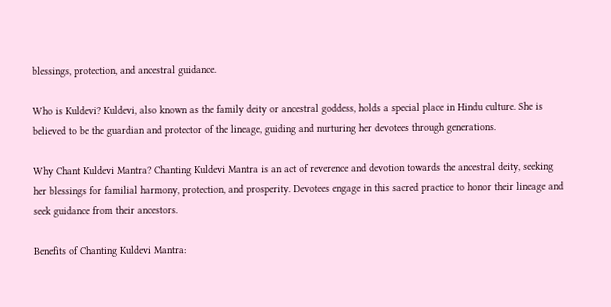blessings, protection, and ancestral guidance.

Who is Kuldevi? Kuldevi, also known as the family deity or ancestral goddess, holds a special place in Hindu culture. She is believed to be the guardian and protector of the lineage, guiding and nurturing her devotees through generations.

Why Chant Kuldevi Mantra? Chanting Kuldevi Mantra is an act of reverence and devotion towards the ancestral deity, seeking her blessings for familial harmony, protection, and prosperity. Devotees engage in this sacred practice to honor their lineage and seek guidance from their ancestors.

Benefits of Chanting Kuldevi Mantra: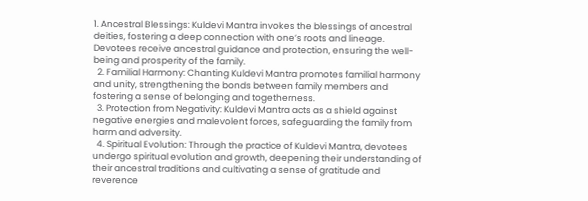1. Ancestral Blessings: Kuldevi Mantra invokes the blessings of ancestral deities, fostering a deep connection with one’s roots and lineage. Devotees receive ancestral guidance and protection, ensuring the well-being and prosperity of the family.
  2. Familial Harmony: Chanting Kuldevi Mantra promotes familial harmony and unity, strengthening the bonds between family members and fostering a sense of belonging and togetherness.
  3. Protection from Negativity: Kuldevi Mantra acts as a shield against negative energies and malevolent forces, safeguarding the family from harm and adversity.
  4. Spiritual Evolution: Through the practice of Kuldevi Mantra, devotees undergo spiritual evolution and growth, deepening their understanding of their ancestral traditions and cultivating a sense of gratitude and reverence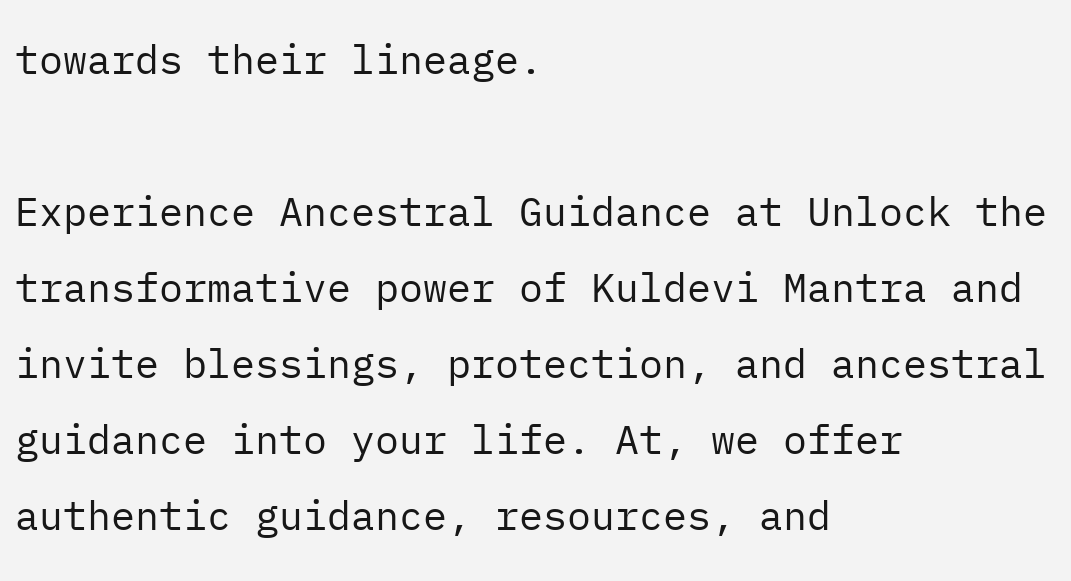towards their lineage.

Experience Ancestral Guidance at Unlock the transformative power of Kuldevi Mantra and invite blessings, protection, and ancestral guidance into your life. At, we offer authentic guidance, resources, and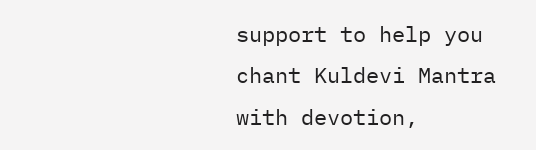support to help you chant Kuldevi Mantra with devotion,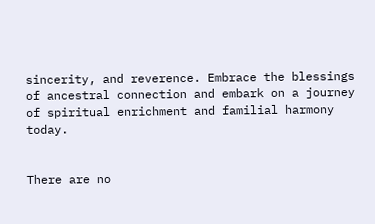sincerity, and reverence. Embrace the blessings of ancestral connection and embark on a journey of spiritual enrichment and familial harmony today.


There are no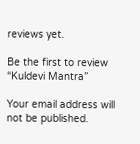reviews yet.

Be the first to review “Kuldevi Mantra”

Your email address will not be published.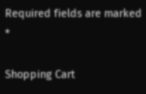Required fields are marked *

Shopping Cart